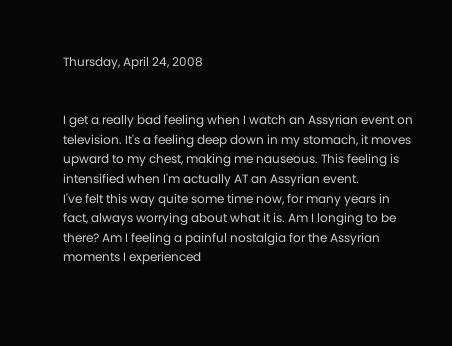Thursday, April 24, 2008


I get a really bad feeling when I watch an Assyrian event on television. It's a feeling deep down in my stomach, it moves upward to my chest, making me nauseous. This feeling is intensified when I'm actually AT an Assyrian event.
I've felt this way quite some time now, for many years in fact, always worrying about what it is. Am I longing to be there? Am I feeling a painful nostalgia for the Assyrian moments I experienced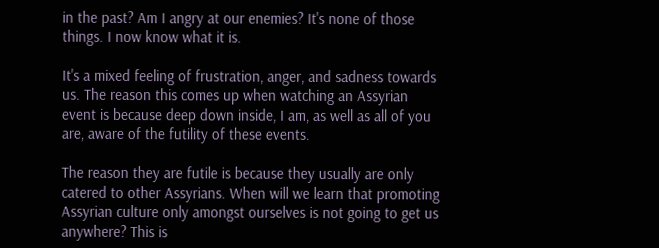in the past? Am I angry at our enemies? It's none of those things. I now know what it is.

It's a mixed feeling of frustration, anger, and sadness towards us. The reason this comes up when watching an Assyrian event is because deep down inside, I am, as well as all of you are, aware of the futility of these events.

The reason they are futile is because they usually are only catered to other Assyrians. When will we learn that promoting Assyrian culture only amongst ourselves is not going to get us anywhere? This is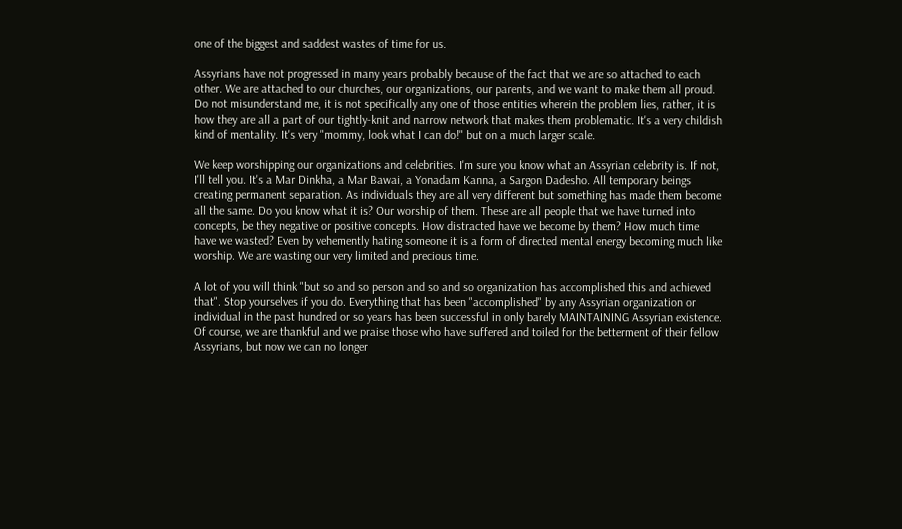one of the biggest and saddest wastes of time for us.

Assyrians have not progressed in many years probably because of the fact that we are so attached to each other. We are attached to our churches, our organizations, our parents, and we want to make them all proud. Do not misunderstand me, it is not specifically any one of those entities wherein the problem lies, rather, it is how they are all a part of our tightly-knit and narrow network that makes them problematic. It's a very childish kind of mentality. It's very "mommy, look what I can do!" but on a much larger scale.

We keep worshipping our organizations and celebrities. I'm sure you know what an Assyrian celebrity is. If not, I'll tell you. It's a Mar Dinkha, a Mar Bawai, a Yonadam Kanna, a Sargon Dadesho. All temporary beings creating permanent separation. As individuals they are all very different but something has made them become all the same. Do you know what it is? Our worship of them. These are all people that we have turned into concepts, be they negative or positive concepts. How distracted have we become by them? How much time have we wasted? Even by vehemently hating someone it is a form of directed mental energy becoming much like worship. We are wasting our very limited and precious time.

A lot of you will think "but so and so person and so and so organization has accomplished this and achieved that". Stop yourselves if you do. Everything that has been "accomplished" by any Assyrian organization or individual in the past hundred or so years has been successful in only barely MAINTAINING Assyrian existence. Of course, we are thankful and we praise those who have suffered and toiled for the betterment of their fellow Assyrians, but now we can no longer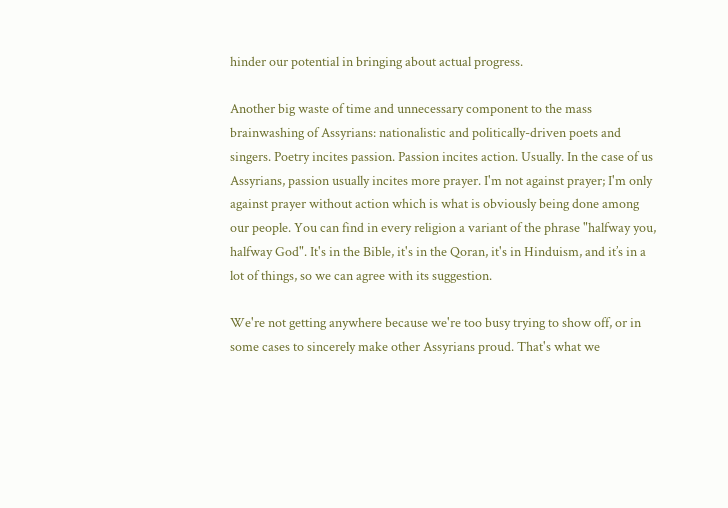hinder our potential in bringing about actual progress.

Another big waste of time and unnecessary component to the mass brainwashing of Assyrians: nationalistic and politically-driven poets and singers. Poetry incites passion. Passion incites action. Usually. In the case of us Assyrians, passion usually incites more prayer. I'm not against prayer; I'm only against prayer without action which is what is obviously being done among our people. You can find in every religion a variant of the phrase "halfway you, halfway God". It's in the Bible, it's in the Qoran, it's in Hinduism, and it’s in a lot of things, so we can agree with its suggestion.

We're not getting anywhere because we're too busy trying to show off, or in some cases to sincerely make other Assyrians proud. That's what we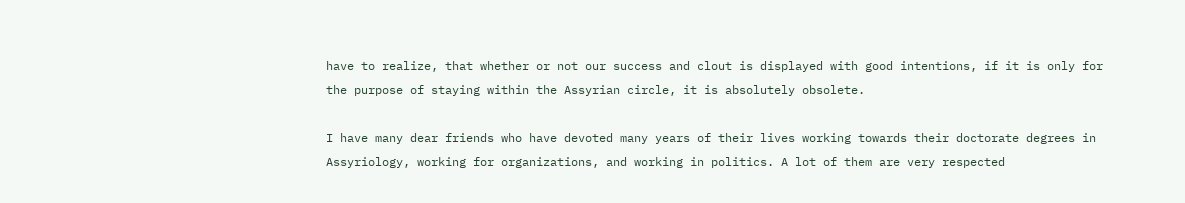have to realize, that whether or not our success and clout is displayed with good intentions, if it is only for the purpose of staying within the Assyrian circle, it is absolutely obsolete.

I have many dear friends who have devoted many years of their lives working towards their doctorate degrees in Assyriology, working for organizations, and working in politics. A lot of them are very respected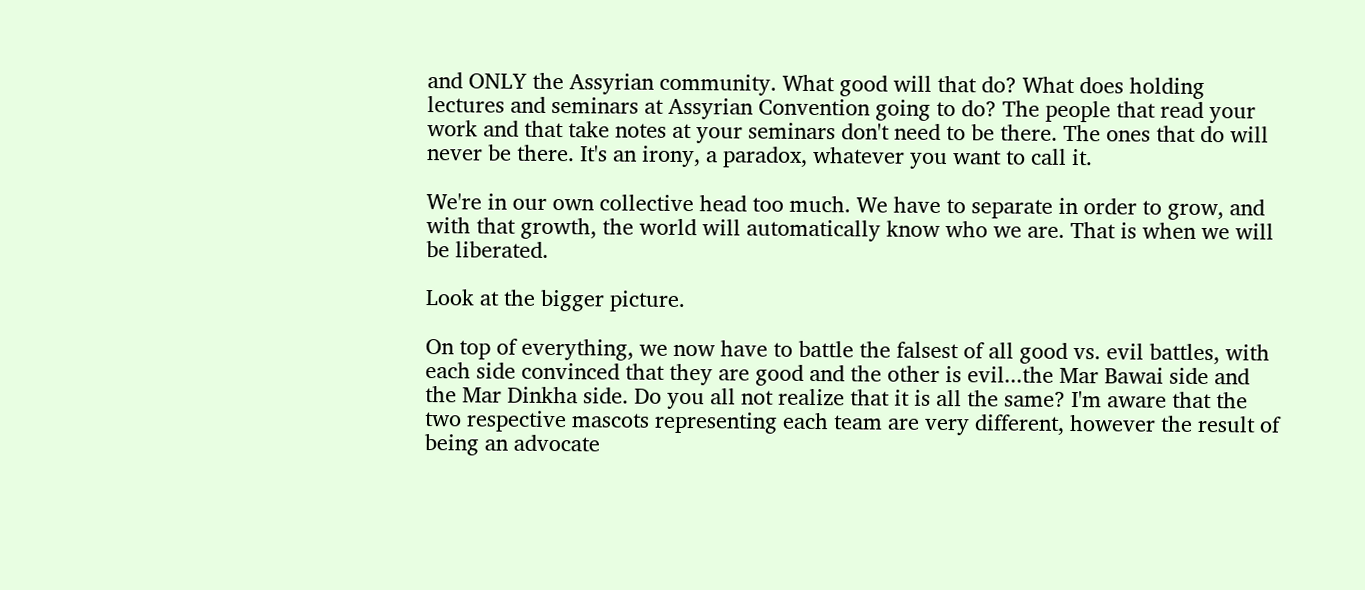and ONLY the Assyrian community. What good will that do? What does holding lectures and seminars at Assyrian Convention going to do? The people that read your work and that take notes at your seminars don't need to be there. The ones that do will never be there. It's an irony, a paradox, whatever you want to call it.

We're in our own collective head too much. We have to separate in order to grow, and with that growth, the world will automatically know who we are. That is when we will be liberated.

Look at the bigger picture.

On top of everything, we now have to battle the falsest of all good vs. evil battles, with each side convinced that they are good and the other is evil...the Mar Bawai side and the Mar Dinkha side. Do you all not realize that it is all the same? I'm aware that the two respective mascots representing each team are very different, however the result of being an advocate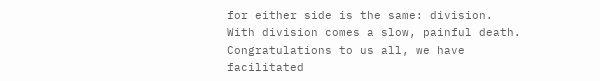for either side is the same: division. With division comes a slow, painful death. Congratulations to us all, we have facilitated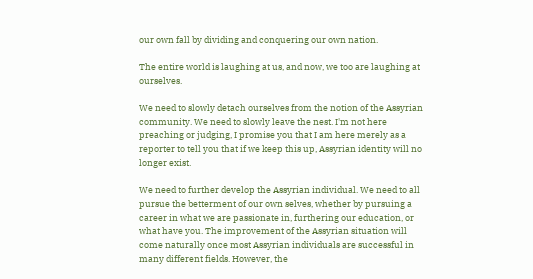our own fall by dividing and conquering our own nation.

The entire world is laughing at us, and now, we too are laughing at ourselves.

We need to slowly detach ourselves from the notion of the Assyrian community. We need to slowly leave the nest. I'm not here preaching or judging, I promise you that I am here merely as a reporter to tell you that if we keep this up, Assyrian identity will no longer exist.

We need to further develop the Assyrian individual. We need to all pursue the betterment of our own selves, whether by pursuing a career in what we are passionate in, furthering our education, or what have you. The improvement of the Assyrian situation will come naturally once most Assyrian individuals are successful in many different fields. However, the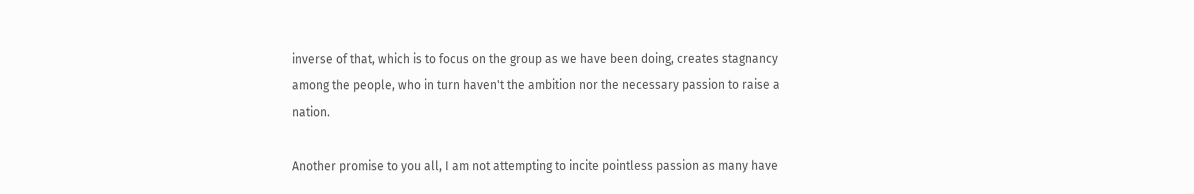inverse of that, which is to focus on the group as we have been doing, creates stagnancy among the people, who in turn haven't the ambition nor the necessary passion to raise a nation.

Another promise to you all, I am not attempting to incite pointless passion as many have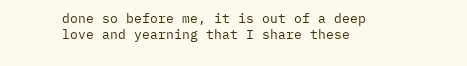done so before me, it is out of a deep love and yearning that I share these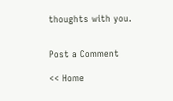thoughts with you.


Post a Comment

<< Home